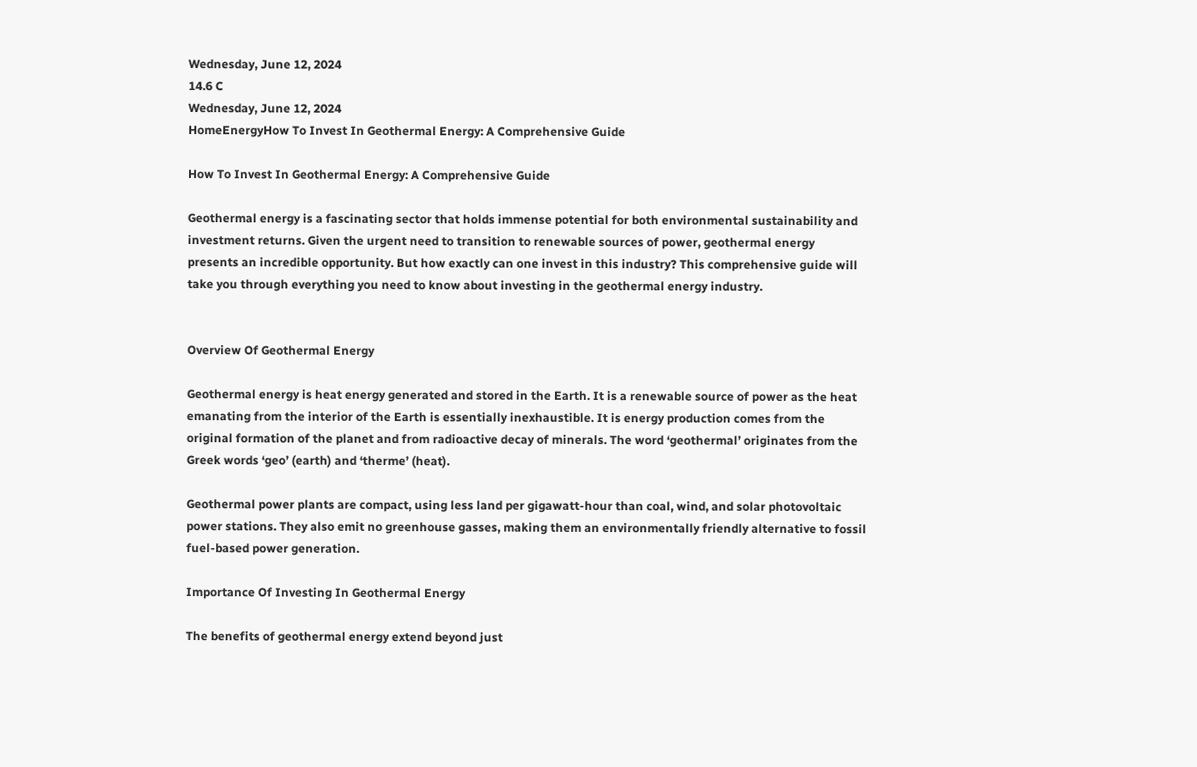Wednesday, June 12, 2024
14.6 C
Wednesday, June 12, 2024
HomeEnergyHow To Invest In Geothermal Energy: A Comprehensive Guide

How To Invest In Geothermal Energy: A Comprehensive Guide

Geothermal energy is a fascinating sector that holds immense potential for both environmental sustainability and investment returns. Given the urgent need to transition to renewable sources of power, geothermal energy presents an incredible opportunity. But how exactly can one invest in this industry? This comprehensive guide will take you through everything you need to know about investing in the geothermal energy industry.


Overview Of Geothermal Energy

Geothermal energy is heat energy generated and stored in the Earth. It is a renewable source of power as the heat emanating from the interior of the Earth is essentially inexhaustible. It is energy production comes from the original formation of the planet and from radioactive decay of minerals. The word ‘geothermal’ originates from the Greek words ‘geo’ (earth) and ‘therme’ (heat).

Geothermal power plants are compact, using less land per gigawatt-hour than coal, wind, and solar photovoltaic power stations. They also emit no greenhouse gasses, making them an environmentally friendly alternative to fossil fuel-based power generation.

Importance Of Investing In Geothermal Energy

The benefits of geothermal energy extend beyond just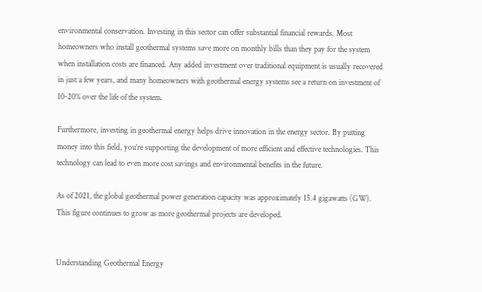environmental conservation. Investing in this sector can offer substantial financial rewards. Most homeowners who install geothermal systems save more on monthly bills than they pay for the system when installation costs are financed. Any added investment over traditional equipment is usually recovered in just a few years, and many homeowners with geothermal energy systems see a return on investment of 10-20% over the life of the system.

Furthermore, investing in geothermal energy helps drive innovation in the energy sector. By putting money into this field, you’re supporting the development of more efficient and effective technologies. This technology can lead to even more cost savings and environmental benefits in the future.

As of 2021, the global geothermal power generation capacity was approximately 15.4 gigawatts (GW). This figure continues to grow as more geothermal projects are developed.


Understanding Geothermal Energy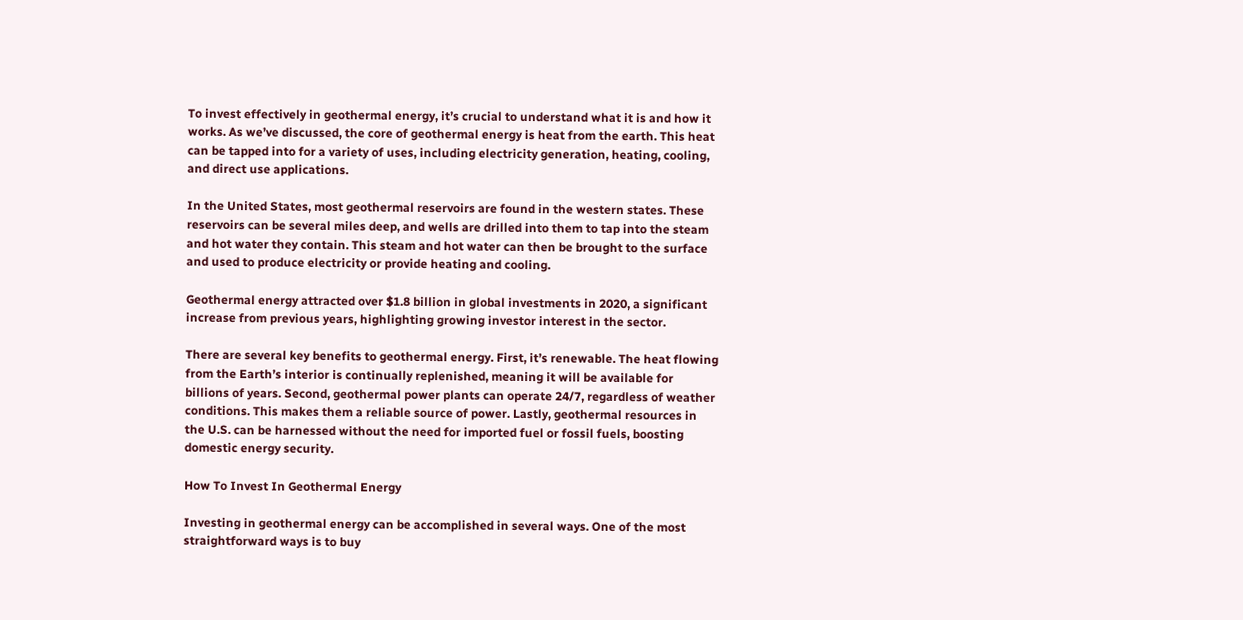To invest effectively in geothermal energy, it’s crucial to understand what it is and how it works. As we’ve discussed, the core of geothermal energy is heat from the earth. This heat can be tapped into for a variety of uses, including electricity generation, heating, cooling, and direct use applications.

In the United States, most geothermal reservoirs are found in the western states. These reservoirs can be several miles deep, and wells are drilled into them to tap into the steam and hot water they contain. This steam and hot water can then be brought to the surface and used to produce electricity or provide heating and cooling.

Geothermal energy attracted over $1.8 billion in global investments in 2020, a significant increase from previous years, highlighting growing investor interest in the sector.

There are several key benefits to geothermal energy. First, it’s renewable. The heat flowing from the Earth’s interior is continually replenished, meaning it will be available for billions of years. Second, geothermal power plants can operate 24/7, regardless of weather conditions. This makes them a reliable source of power. Lastly, geothermal resources in the U.S. can be harnessed without the need for imported fuel or fossil fuels, boosting domestic energy security.

How To Invest In Geothermal Energy

Investing in geothermal energy can be accomplished in several ways. One of the most straightforward ways is to buy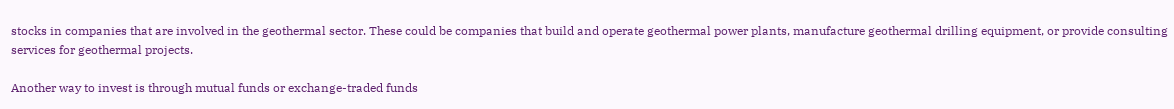stocks in companies that are involved in the geothermal sector. These could be companies that build and operate geothermal power plants, manufacture geothermal drilling equipment, or provide consulting services for geothermal projects.

Another way to invest is through mutual funds or exchange-traded funds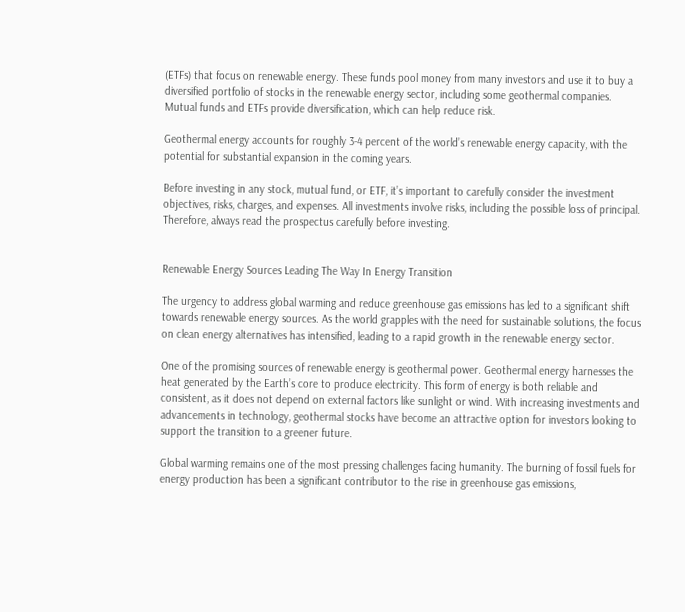(ETFs) that focus on renewable energy. These funds pool money from many investors and use it to buy a diversified portfolio of stocks in the renewable energy sector, including some geothermal companies. Mutual funds and ETFs provide diversification, which can help reduce risk.

Geothermal energy accounts for roughly 3-4 percent of the world’s renewable energy capacity, with the potential for substantial expansion in the coming years.

Before investing in any stock, mutual fund, or ETF, it’s important to carefully consider the investment objectives, risks, charges, and expenses. All investments involve risks, including the possible loss of principal. Therefore, always read the prospectus carefully before investing.


Renewable Energy Sources Leading The Way In Energy Transition

The urgency to address global warming and reduce greenhouse gas emissions has led to a significant shift towards renewable energy sources. As the world grapples with the need for sustainable solutions, the focus on clean energy alternatives has intensified, leading to a rapid growth in the renewable energy sector.

One of the promising sources of renewable energy is geothermal power. Geothermal energy harnesses the heat generated by the Earth’s core to produce electricity. This form of energy is both reliable and consistent, as it does not depend on external factors like sunlight or wind. With increasing investments and advancements in technology, geothermal stocks have become an attractive option for investors looking to support the transition to a greener future.

Global warming remains one of the most pressing challenges facing humanity. The burning of fossil fuels for energy production has been a significant contributor to the rise in greenhouse gas emissions,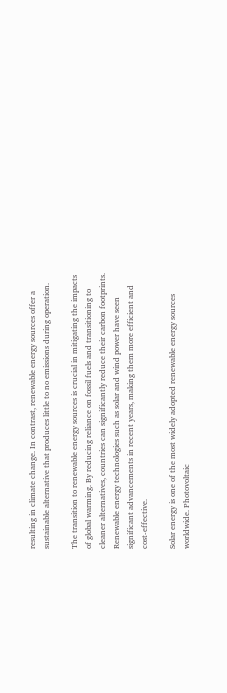resulting in climate change. In contrast, renewable energy sources offer a sustainable alternative that produces little to no emissions during operation.

The transition to renewable energy sources is crucial in mitigating the impacts of global warming. By reducing reliance on fossil fuels and transitioning to cleaner alternatives, countries can significantly reduce their carbon footprints. Renewable energy technologies such as solar and wind power have seen significant advancements in recent years, making them more efficient and cost-effective.

Solar energy is one of the most widely adopted renewable energy sources worldwide. Photovoltaic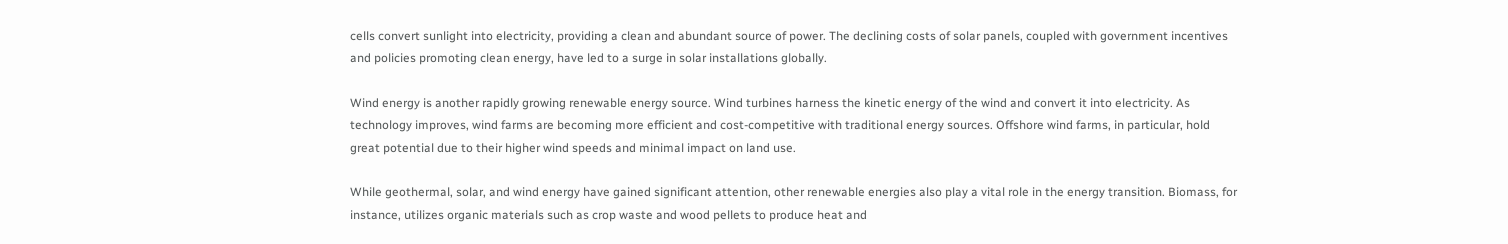cells convert sunlight into electricity, providing a clean and abundant source of power. The declining costs of solar panels, coupled with government incentives and policies promoting clean energy, have led to a surge in solar installations globally.

Wind energy is another rapidly growing renewable energy source. Wind turbines harness the kinetic energy of the wind and convert it into electricity. As technology improves, wind farms are becoming more efficient and cost-competitive with traditional energy sources. Offshore wind farms, in particular, hold great potential due to their higher wind speeds and minimal impact on land use.

While geothermal, solar, and wind energy have gained significant attention, other renewable energies also play a vital role in the energy transition. Biomass, for instance, utilizes organic materials such as crop waste and wood pellets to produce heat and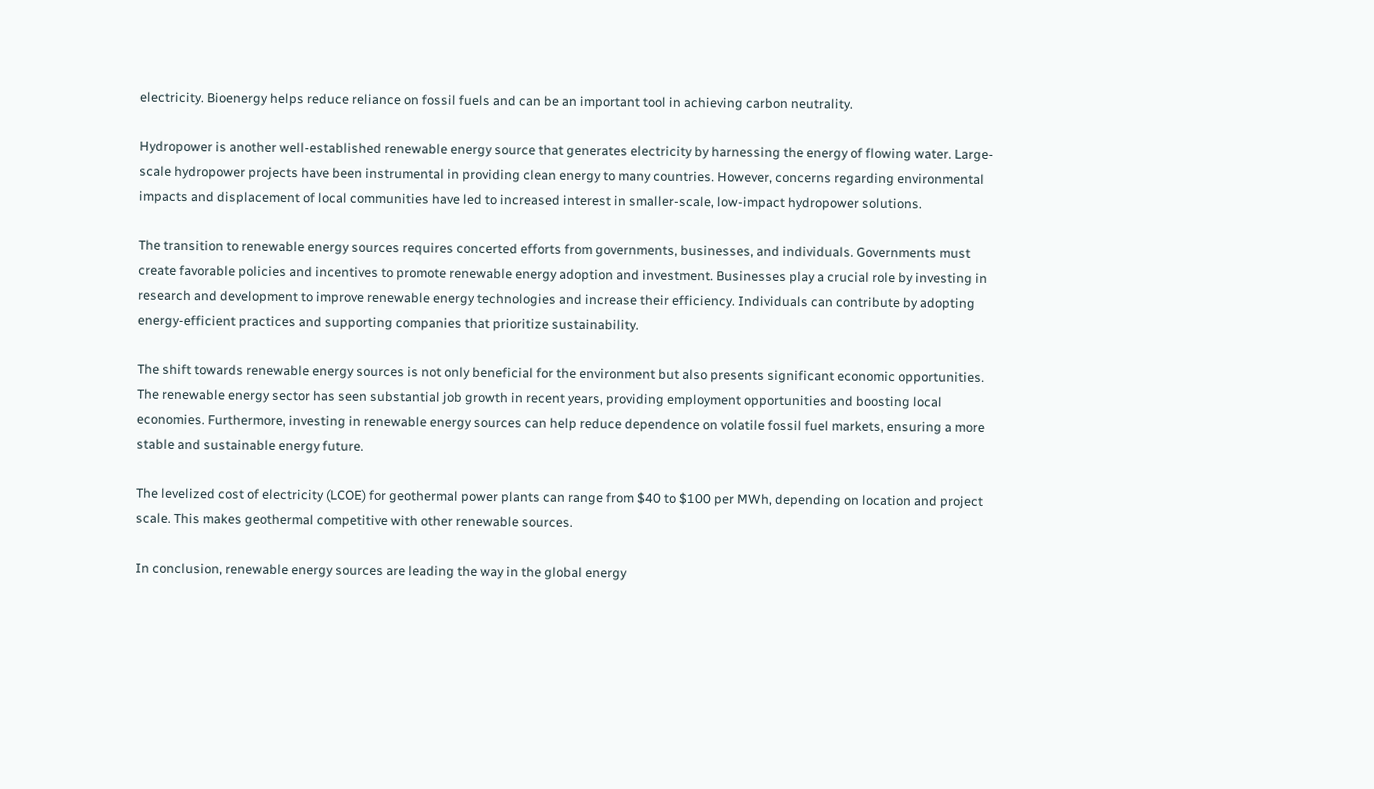electricity. Bioenergy helps reduce reliance on fossil fuels and can be an important tool in achieving carbon neutrality.

Hydropower is another well-established renewable energy source that generates electricity by harnessing the energy of flowing water. Large-scale hydropower projects have been instrumental in providing clean energy to many countries. However, concerns regarding environmental impacts and displacement of local communities have led to increased interest in smaller-scale, low-impact hydropower solutions.

The transition to renewable energy sources requires concerted efforts from governments, businesses, and individuals. Governments must create favorable policies and incentives to promote renewable energy adoption and investment. Businesses play a crucial role by investing in research and development to improve renewable energy technologies and increase their efficiency. Individuals can contribute by adopting energy-efficient practices and supporting companies that prioritize sustainability.

The shift towards renewable energy sources is not only beneficial for the environment but also presents significant economic opportunities. The renewable energy sector has seen substantial job growth in recent years, providing employment opportunities and boosting local economies. Furthermore, investing in renewable energy sources can help reduce dependence on volatile fossil fuel markets, ensuring a more stable and sustainable energy future.

The levelized cost of electricity (LCOE) for geothermal power plants can range from $40 to $100 per MWh, depending on location and project scale. This makes geothermal competitive with other renewable sources.

In conclusion, renewable energy sources are leading the way in the global energy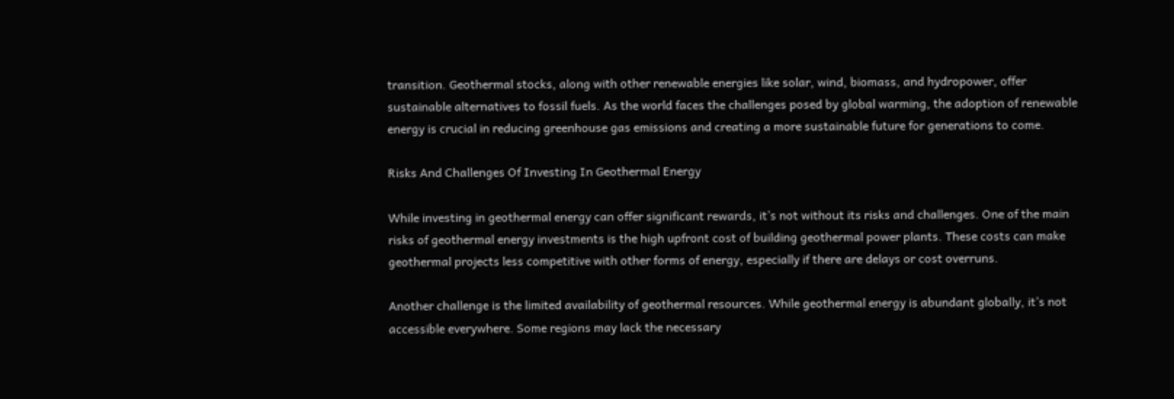transition. Geothermal stocks, along with other renewable energies like solar, wind, biomass, and hydropower, offer sustainable alternatives to fossil fuels. As the world faces the challenges posed by global warming, the adoption of renewable energy is crucial in reducing greenhouse gas emissions and creating a more sustainable future for generations to come.

Risks And Challenges Of Investing In Geothermal Energy

While investing in geothermal energy can offer significant rewards, it’s not without its risks and challenges. One of the main risks of geothermal energy investments is the high upfront cost of building geothermal power plants. These costs can make geothermal projects less competitive with other forms of energy, especially if there are delays or cost overruns.

Another challenge is the limited availability of geothermal resources. While geothermal energy is abundant globally, it’s not accessible everywhere. Some regions may lack the necessary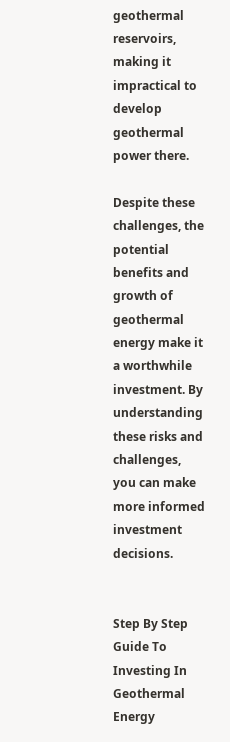geothermal reservoirs, making it impractical to develop geothermal power there.

Despite these challenges, the potential benefits and growth of geothermal energy make it a worthwhile investment. By understanding these risks and challenges, you can make more informed investment decisions.


Step By Step Guide To Investing In Geothermal Energy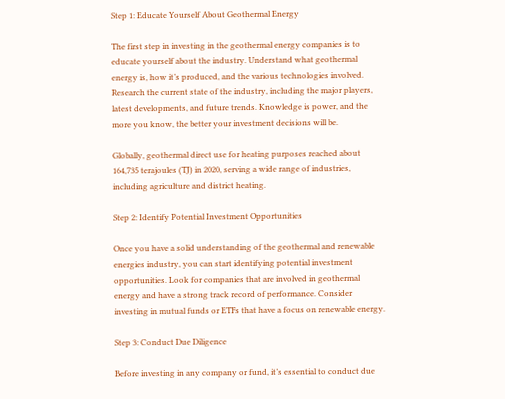Step 1: Educate Yourself About Geothermal Energy

The first step in investing in the geothermal energy companies is to educate yourself about the industry. Understand what geothermal energy is, how it’s produced, and the various technologies involved. Research the current state of the industry, including the major players, latest developments, and future trends. Knowledge is power, and the more you know, the better your investment decisions will be.

Globally, geothermal direct use for heating purposes reached about 164,735 terajoules (TJ) in 2020, serving a wide range of industries, including agriculture and district heating.

Step 2: Identify Potential Investment Opportunities

Once you have a solid understanding of the geothermal and renewable energies industry, you can start identifying potential investment opportunities. Look for companies that are involved in geothermal energy and have a strong track record of performance. Consider investing in mutual funds or ETFs that have a focus on renewable energy.

Step 3: Conduct Due Diligence

Before investing in any company or fund, it’s essential to conduct due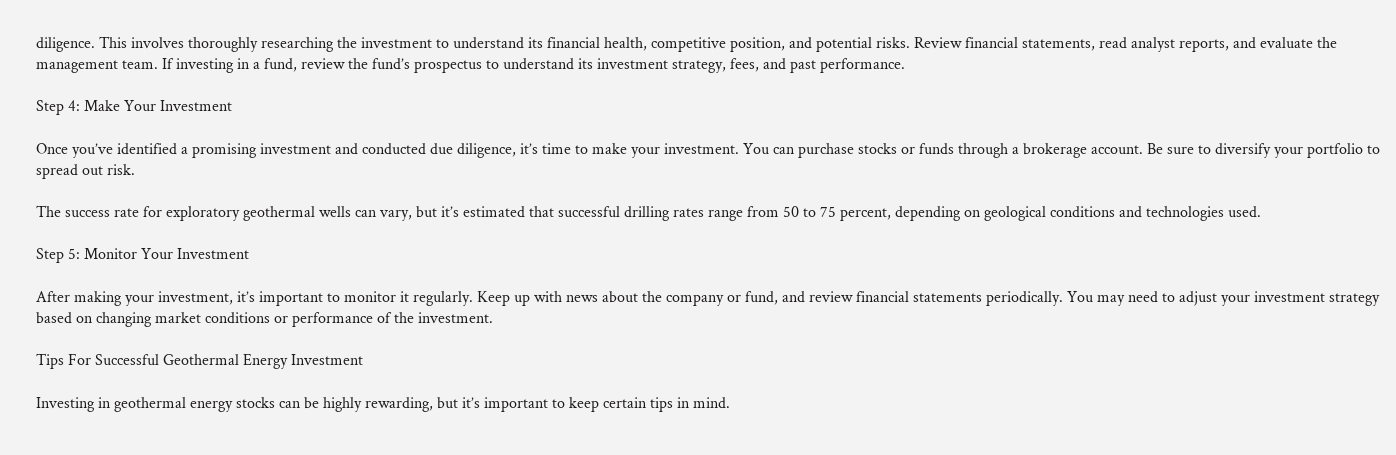diligence. This involves thoroughly researching the investment to understand its financial health, competitive position, and potential risks. Review financial statements, read analyst reports, and evaluate the management team. If investing in a fund, review the fund’s prospectus to understand its investment strategy, fees, and past performance.

Step 4: Make Your Investment

Once you’ve identified a promising investment and conducted due diligence, it’s time to make your investment. You can purchase stocks or funds through a brokerage account. Be sure to diversify your portfolio to spread out risk.

The success rate for exploratory geothermal wells can vary, but it’s estimated that successful drilling rates range from 50 to 75 percent, depending on geological conditions and technologies used.

Step 5: Monitor Your Investment

After making your investment, it’s important to monitor it regularly. Keep up with news about the company or fund, and review financial statements periodically. You may need to adjust your investment strategy based on changing market conditions or performance of the investment.

Tips For Successful Geothermal Energy Investment

Investing in geothermal energy stocks can be highly rewarding, but it’s important to keep certain tips in mind.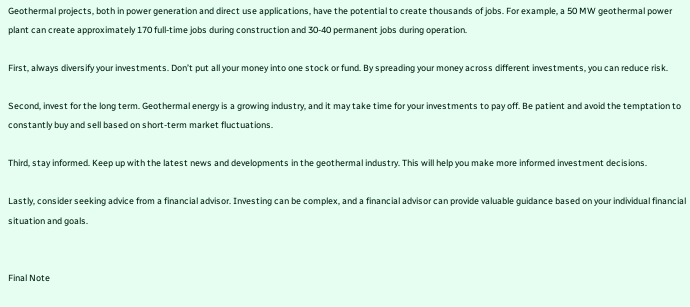Geothermal projects, both in power generation and direct use applications, have the potential to create thousands of jobs. For example, a 50 MW geothermal power plant can create approximately 170 full-time jobs during construction and 30-40 permanent jobs during operation.

First, always diversify your investments. Don’t put all your money into one stock or fund. By spreading your money across different investments, you can reduce risk.

Second, invest for the long term. Geothermal energy is a growing industry, and it may take time for your investments to pay off. Be patient and avoid the temptation to constantly buy and sell based on short-term market fluctuations.

Third, stay informed. Keep up with the latest news and developments in the geothermal industry. This will help you make more informed investment decisions.

Lastly, consider seeking advice from a financial advisor. Investing can be complex, and a financial advisor can provide valuable guidance based on your individual financial situation and goals.


Final Note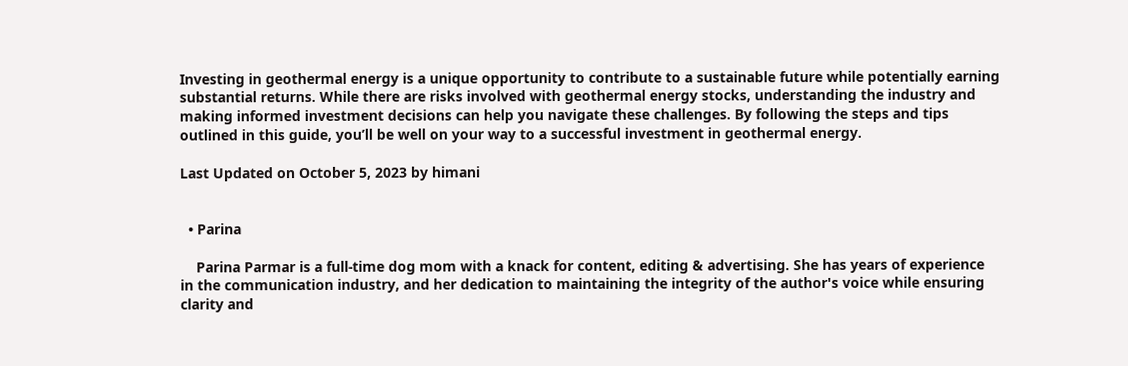Investing in geothermal energy is a unique opportunity to contribute to a sustainable future while potentially earning substantial returns. While there are risks involved with geothermal energy stocks, understanding the industry and making informed investment decisions can help you navigate these challenges. By following the steps and tips outlined in this guide, you’ll be well on your way to a successful investment in geothermal energy.

Last Updated on October 5, 2023 by himani


  • Parina

    Parina Parmar is a full-time dog mom with a knack for content, editing & advertising. She has years of experience in the communication industry, and her dedication to maintaining the integrity of the author's voice while ensuring clarity and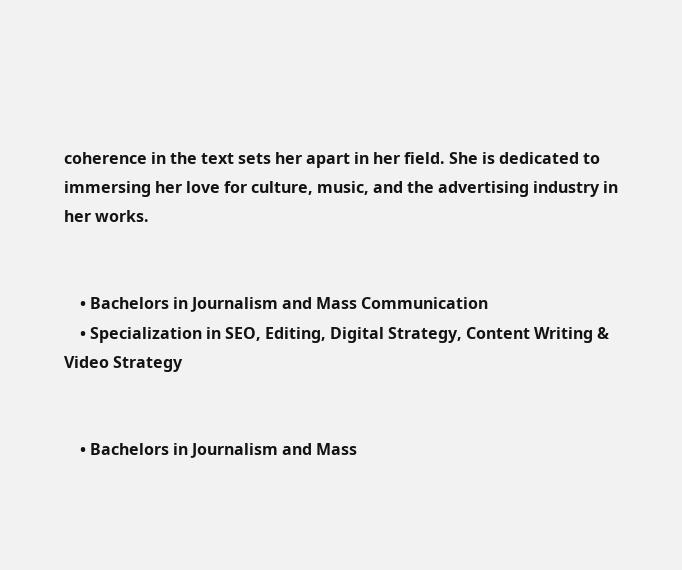coherence in the text sets her apart in her field. She is dedicated to immersing her love for culture, music, and the advertising industry in her works.


    • Bachelors in Journalism and Mass Communication
    • Specialization in SEO, Editing, Digital Strategy, Content Writing & Video Strategy


    • Bachelors in Journalism and Mass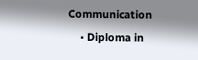Communication
    • Diploma in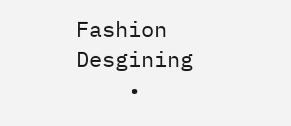Fashion Desgining
    •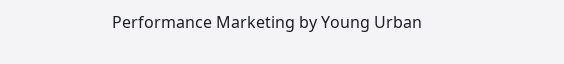Performance Marketing by Young Urban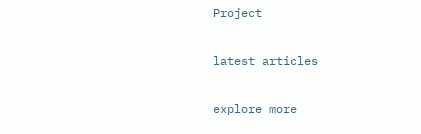Project

latest articles

explore more